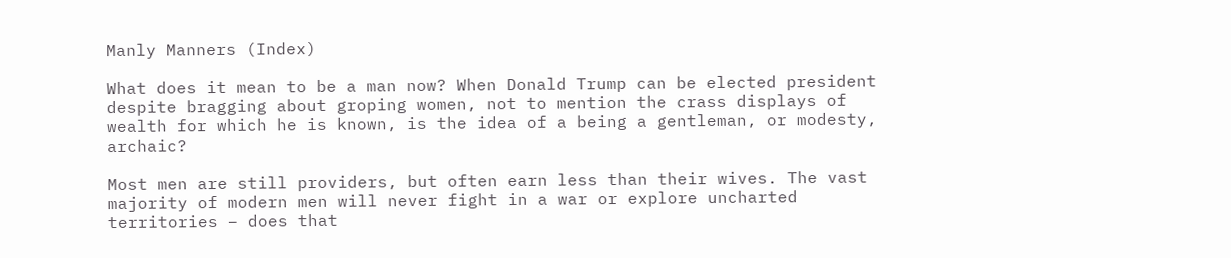Manly Manners (Index)

What does it mean to be a man now? When Donald Trump can be elected president despite bragging about groping women, not to mention the crass displays of wealth for which he is known, is the idea of a being a gentleman, or modesty, archaic?

Most men are still providers, but often earn less than their wives. The vast majority of modern men will never fight in a war or explore uncharted territories – does that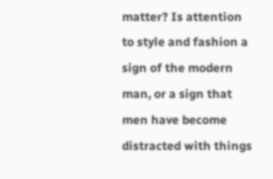matter? Is attention to style and fashion a sign of the modern man, or a sign that men have become distracted with things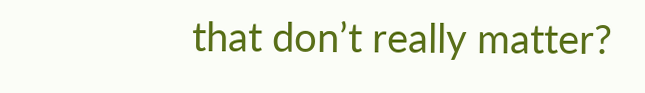that don’t really matter?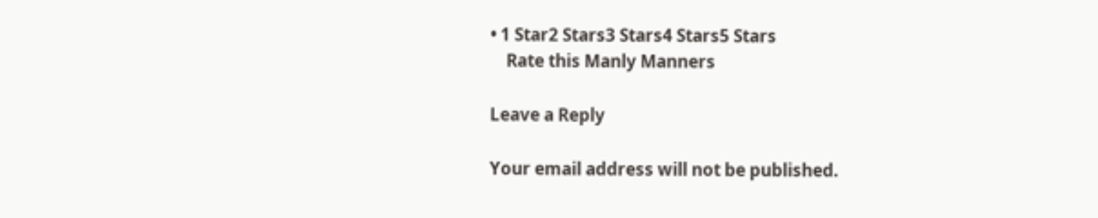• 1 Star2 Stars3 Stars4 Stars5 Stars
    Rate this Manly Manners

Leave a Reply

Your email address will not be published.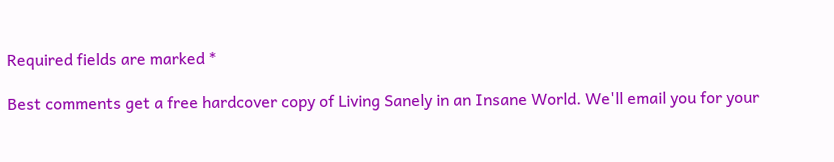Required fields are marked *

Best comments get a free hardcover copy of Living Sanely in an Insane World. We'll email you for your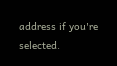address if you're selected.